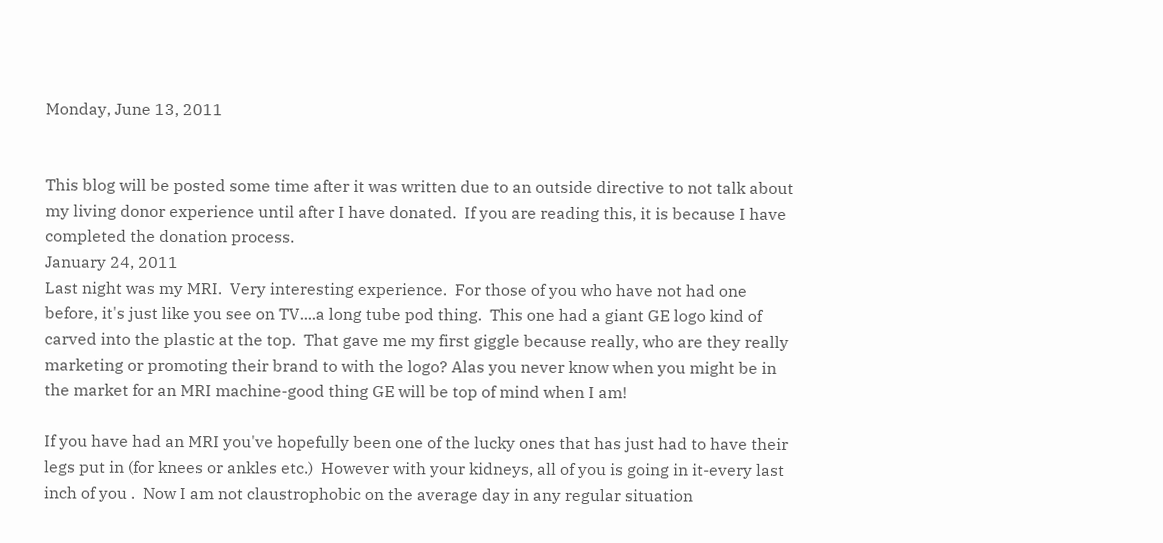Monday, June 13, 2011


This blog will be posted some time after it was written due to an outside directive to not talk about my living donor experience until after I have donated.  If you are reading this, it is because I have completed the donation process.
January 24, 2011
Last night was my MRI.  Very interesting experience.  For those of you who have not had one before, it's just like you see on TV....a long tube pod thing.  This one had a giant GE logo kind of carved into the plastic at the top.  That gave me my first giggle because really, who are they really marketing or promoting their brand to with the logo? Alas you never know when you might be in the market for an MRI machine-good thing GE will be top of mind when I am!

If you have had an MRI you've hopefully been one of the lucky ones that has just had to have their legs put in (for knees or ankles etc.)  However with your kidneys, all of you is going in it-every last inch of you .  Now I am not claustrophobic on the average day in any regular situation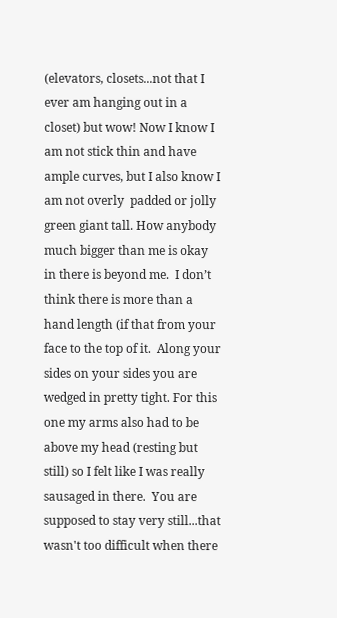(elevators, closets...not that I ever am hanging out in a closet) but wow! Now I know I am not stick thin and have ample curves, but I also know I am not overly  padded or jolly green giant tall. How anybody much bigger than me is okay in there is beyond me.  I don’t think there is more than a hand length (if that from your face to the top of it.  Along your sides on your sides you are wedged in pretty tight. For this one my arms also had to be above my head (resting but still) so I felt like I was really sausaged in there.  You are supposed to stay very still...that wasn't too difficult when there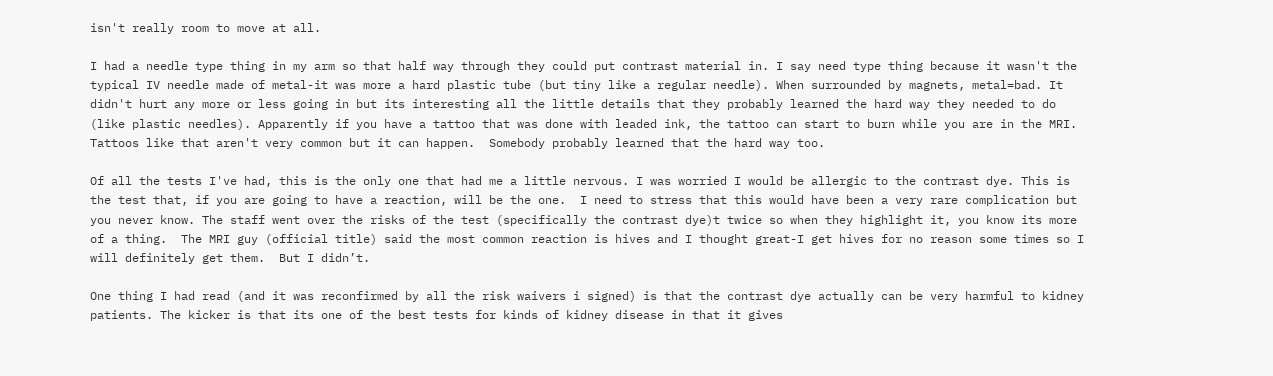isn't really room to move at all.

I had a needle type thing in my arm so that half way through they could put contrast material in. I say need type thing because it wasn't the typical IV needle made of metal-it was more a hard plastic tube (but tiny like a regular needle). When surrounded by magnets, metal=bad. It didn't hurt any more or less going in but its interesting all the little details that they probably learned the hard way they needed to do (like plastic needles). Apparently if you have a tattoo that was done with leaded ink, the tattoo can start to burn while you are in the MRI.  Tattoos like that aren't very common but it can happen.  Somebody probably learned that the hard way too.

Of all the tests I've had, this is the only one that had me a little nervous. I was worried I would be allergic to the contrast dye. This is the test that, if you are going to have a reaction, will be the one.  I need to stress that this would have been a very rare complication but you never know. The staff went over the risks of the test (specifically the contrast dye)t twice so when they highlight it, you know its more of a thing.  The MRI guy (official title) said the most common reaction is hives and I thought great-I get hives for no reason some times so I will definitely get them.  But I didn’t.

One thing I had read (and it was reconfirmed by all the risk waivers i signed) is that the contrast dye actually can be very harmful to kidney patients. The kicker is that its one of the best tests for kinds of kidney disease in that it gives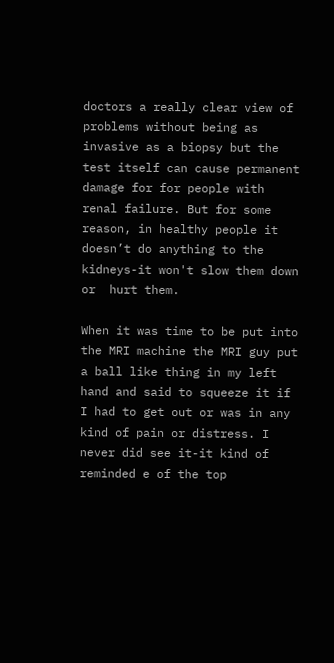doctors a really clear view of problems without being as invasive as a biopsy but the test itself can cause permanent damage for for people with renal failure. But for some reason, in healthy people it doesn’t do anything to the kidneys-it won't slow them down or  hurt them.

When it was time to be put into the MRI machine the MRI guy put a ball like thing in my left hand and said to squeeze it if I had to get out or was in any kind of pain or distress. I never did see it-it kind of reminded e of the top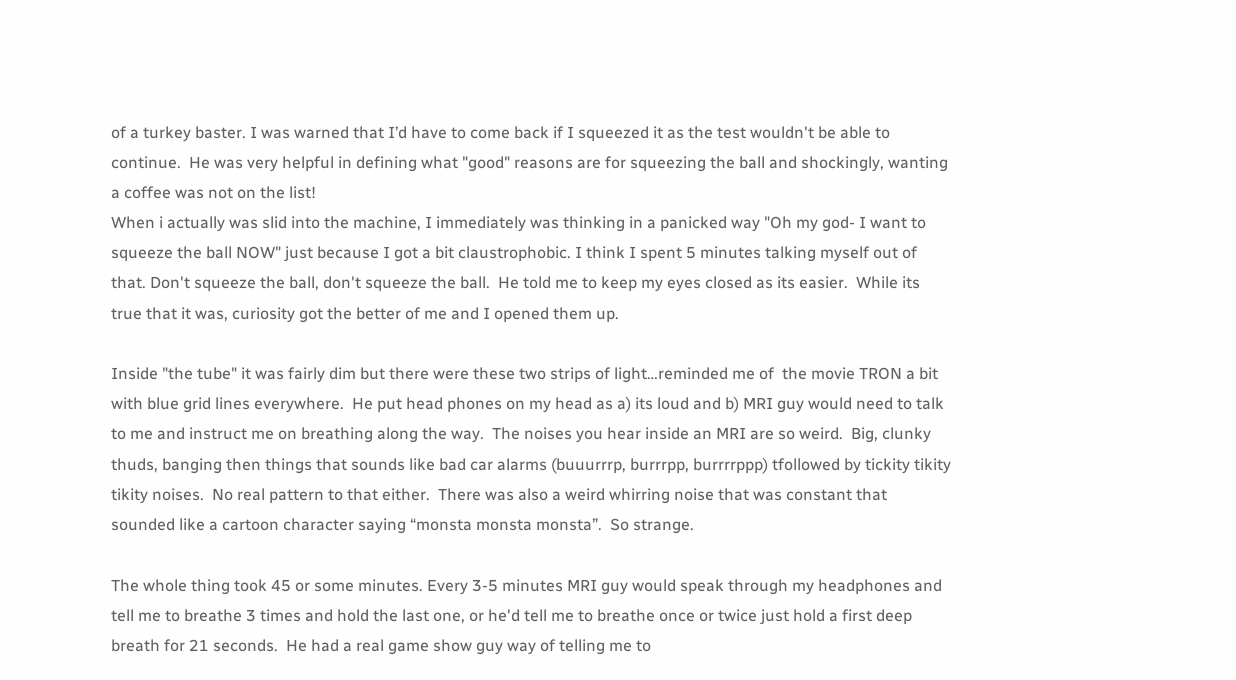of a turkey baster. I was warned that I’d have to come back if I squeezed it as the test wouldn't be able to continue.  He was very helpful in defining what "good" reasons are for squeezing the ball and shockingly, wanting a coffee was not on the list!
When i actually was slid into the machine, I immediately was thinking in a panicked way "Oh my god- I want to squeeze the ball NOW" just because I got a bit claustrophobic. I think I spent 5 minutes talking myself out of that. Don't squeeze the ball, don't squeeze the ball.  He told me to keep my eyes closed as its easier.  While its true that it was, curiosity got the better of me and I opened them up.

Inside "the tube" it was fairly dim but there were these two strips of light…reminded me of  the movie TRON a bit with blue grid lines everywhere.  He put head phones on my head as a) its loud and b) MRI guy would need to talk to me and instruct me on breathing along the way.  The noises you hear inside an MRI are so weird.  Big, clunky thuds, banging then things that sounds like bad car alarms (buuurrrp, burrrpp, burrrrppp) tfollowed by tickity tikity tikity noises.  No real pattern to that either.  There was also a weird whirring noise that was constant that sounded like a cartoon character saying “monsta monsta monsta”.  So strange.

The whole thing took 45 or some minutes. Every 3-5 minutes MRI guy would speak through my headphones and tell me to breathe 3 times and hold the last one, or he'd tell me to breathe once or twice just hold a first deep breath for 21 seconds.  He had a real game show guy way of telling me to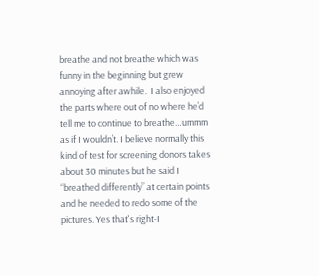breathe and not breathe which was funny in the beginning but grew annoying after awhile.  I also enjoyed the parts where out of no where he’d tell me to continue to breathe…ummm as if I wouldn’t. I believe normally this kind of test for screening donors takes about 30 minutes but he said I “breathed differently” at certain points and he needed to redo some of the pictures. Yes that's right-I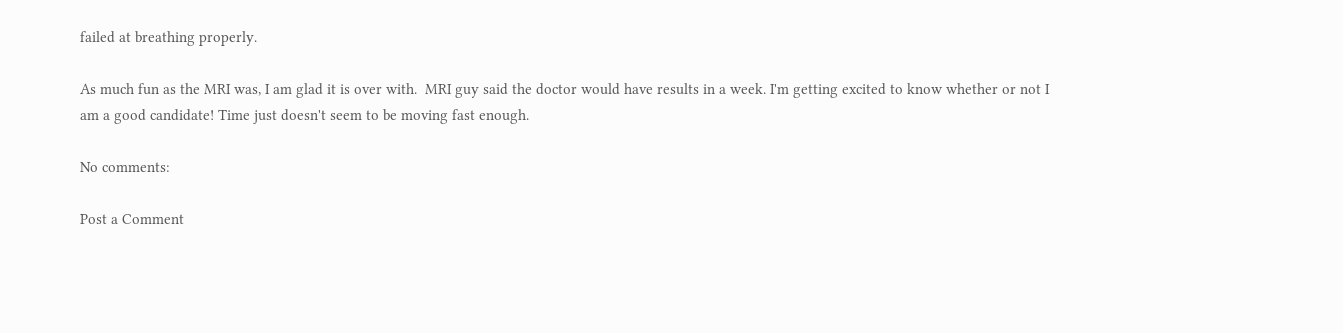failed at breathing properly.

As much fun as the MRI was, I am glad it is over with.  MRI guy said the doctor would have results in a week. I'm getting excited to know whether or not I am a good candidate! Time just doesn't seem to be moving fast enough.

No comments:

Post a Comment